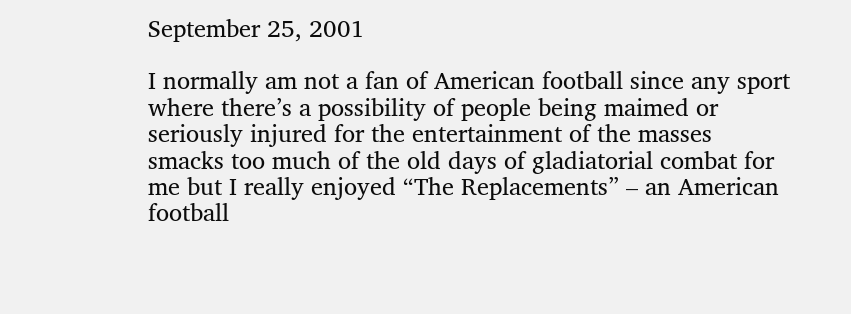September 25, 2001

I normally am not a fan of American football since any sport where there’s a possibility of people being maimed or seriously injured for the entertainment of the masses smacks too much of the old days of gladiatorial combat for me but I really enjoyed “The Replacements” – an American football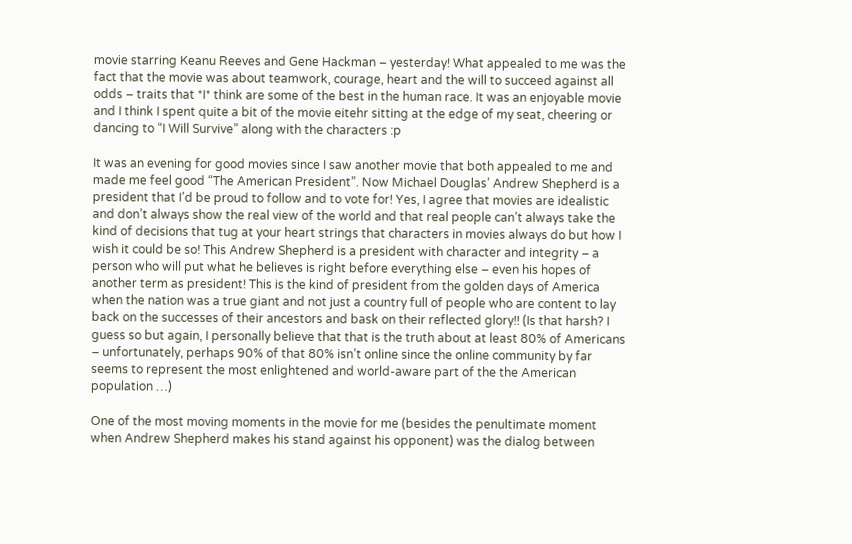movie starring Keanu Reeves and Gene Hackman – yesterday! What appealed to me was the fact that the movie was about teamwork, courage, heart and the will to succeed against all odds – traits that *I* think are some of the best in the human race. It was an enjoyable movie and I think I spent quite a bit of the movie eitehr sitting at the edge of my seat, cheering or dancing to “I Will Survive” along with the characters :p

It was an evening for good movies since I saw another movie that both appealed to me and made me feel good “The American President”. Now Michael Douglas’ Andrew Shepherd is a president that I’d be proud to follow and to vote for! Yes, I agree that movies are idealistic and don’t always show the real view of the world and that real people can’t always take the kind of decisions that tug at your heart strings that characters in movies always do but how I wish it could be so! This Andrew Shepherd is a president with character and integrity – a person who will put what he believes is right before everything else – even his hopes of another term as president! This is the kind of president from the golden days of America when the nation was a true giant and not just a country full of people who are content to lay back on the successes of their ancestors and bask on their reflected glory!! (Is that harsh? I guess so but again, I personally believe that that is the truth about at least 80% of Americans – unfortunately, perhaps 90% of that 80% isn’t online since the online community by far seems to represent the most enlightened and world-aware part of the the American population …)

One of the most moving moments in the movie for me (besides the penultimate moment when Andrew Shepherd makes his stand against his opponent) was the dialog between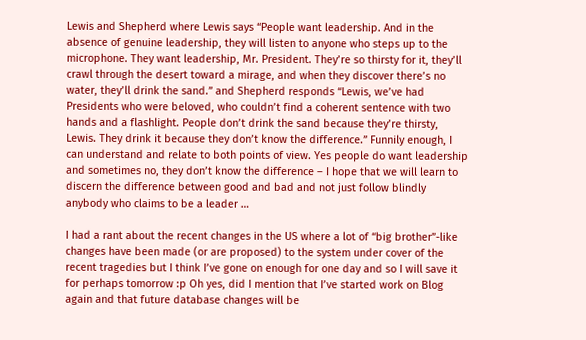Lewis and Shepherd where Lewis says “People want leadership. And in the absence of genuine leadership, they will listen to anyone who steps up to the microphone. They want leadership, Mr. President. They’re so thirsty for it, they’ll crawl through the desert toward a mirage, and when they discover there’s no water, they’ll drink the sand.” and Shepherd responds “Lewis, we’ve had Presidents who were beloved, who couldn’t find a coherent sentence with two hands and a flashlight. People don’t drink the sand because they’re thirsty, Lewis. They drink it because they don’t know the difference.” Funnily enough, I can understand and relate to both points of view. Yes people do want leadership and sometimes no, they don’t know the difference – I hope that we will learn to discern the difference between good and bad and not just follow blindly anybody who claims to be a leader …

I had a rant about the recent changes in the US where a lot of “big brother”-like changes have been made (or are proposed) to the system under cover of the recent tragedies but I think I’ve gone on enough for one day and so I will save it for perhaps tomorrow :p Oh yes, did I mention that I’ve started work on Blog again and that future database changes will be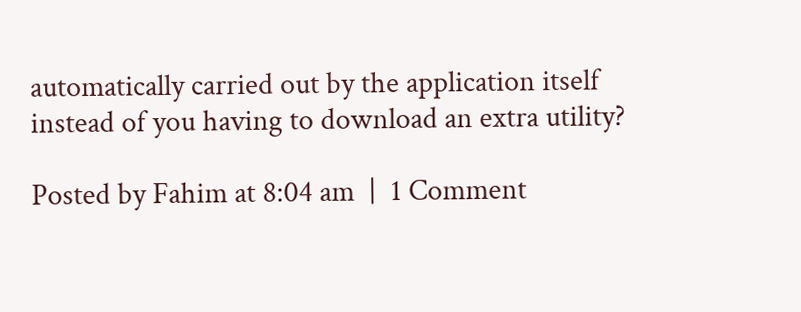automatically carried out by the application itself instead of you having to download an extra utility?

Posted by Fahim at 8:04 am  |  1 Comment